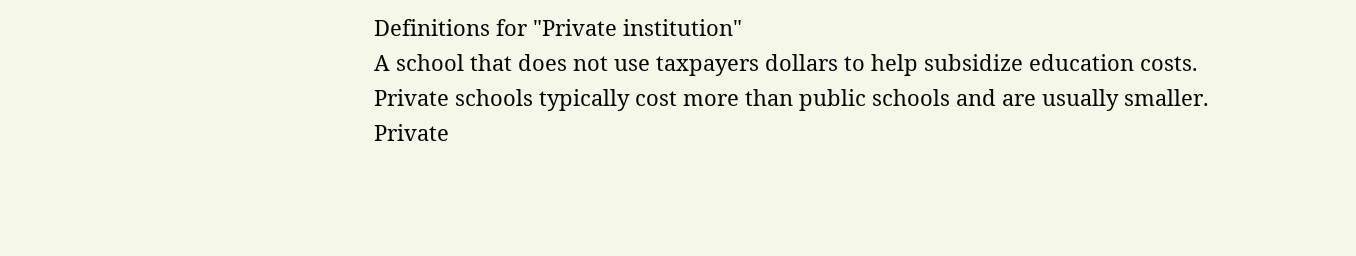Definitions for "Private institution"
A school that does not use taxpayers dollars to help subsidize education costs. Private schools typically cost more than public schools and are usually smaller.
Private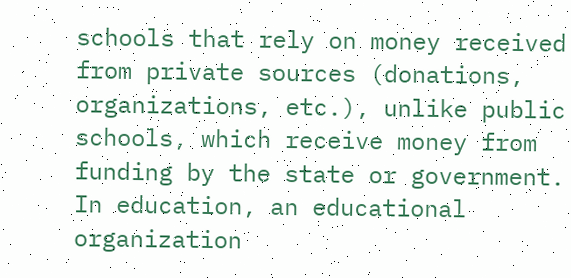schools that rely on money received from private sources (donations, organizations, etc.), unlike public schools, which receive money from funding by the state or government.
In education, an educational organization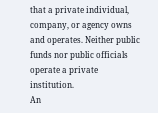that a private individual, company, or agency owns and operates. Neither public funds nor public officials operate a private institution.
An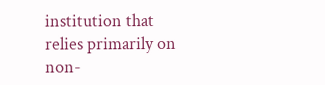institution that relies primarily on non-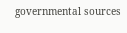governmental sources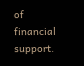of financial support.